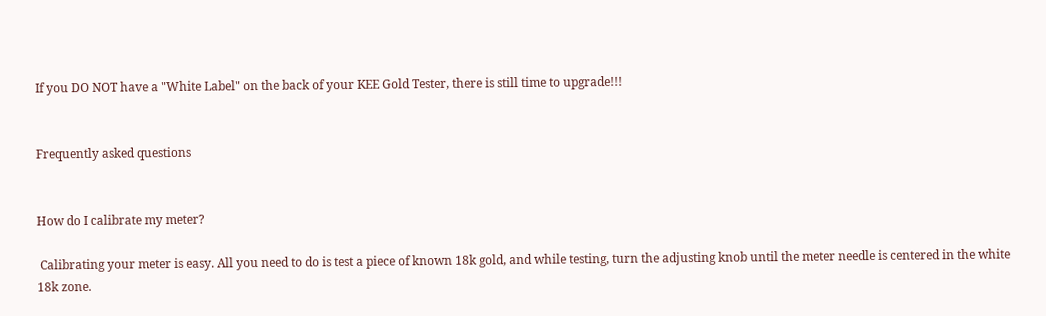If you DO NOT have a "White Label" on the back of your KEE Gold Tester, there is still time to upgrade!!!


Frequently asked questions


How do I calibrate my meter?

 Calibrating your meter is easy. All you need to do is test a piece of known 18k gold, and while testing, turn the adjusting knob until the meter needle is centered in the white 18k zone.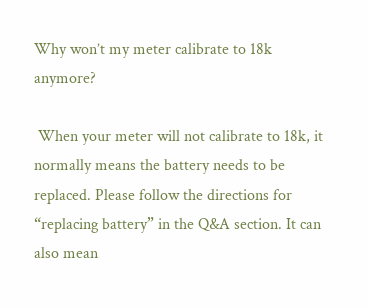Why won’t my meter calibrate to 18k anymore?

 When your meter will not calibrate to 18k, it normally means the battery needs to be replaced. Please follow the directions for “replacing battery” in the Q&A section. It can also mean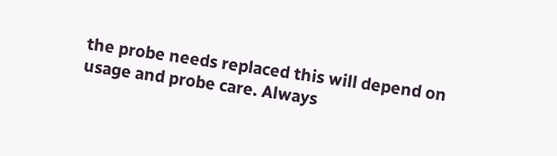the probe needs replaced this will depend on usage and probe care. Always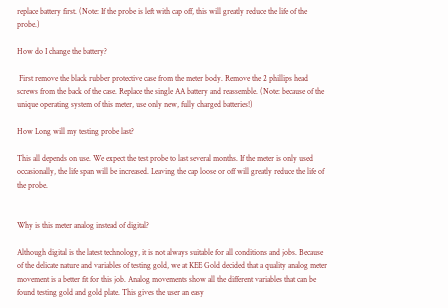replace battery first. (Note: If the probe is left with cap off, this will greatly reduce the life of the probe.)

How do I change the battery?

 First remove the black rubber protective case from the meter body. Remove the 2 phillips head screws from the back of the case. Replace the single AA battery and reassemble. (Note: because of the unique operating system of this meter, use only new, fully charged batteries!)

How Long will my testing probe last?

This all depends on use. We expect the test probe to last several months. If the meter is only used occasionally, the life span will be increased. Leaving the cap loose or off will greatly reduce the life of the probe.


Why is this meter analog instead of digital?

Although digital is the latest technology, it is not always suitable for all conditions and jobs. Because of the delicate nature and variables of testing gold, we at KEE Gold decided that a quality analog meter movement is a better fit for this job. Analog movements show all the different variables that can be found testing gold and gold plate. This gives the user an easy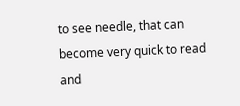to see needle, that can become very quick to read and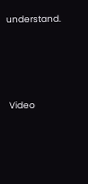understand.




 Video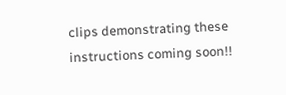clips demonstrating these instructions coming soon!!